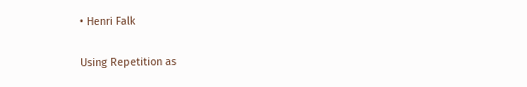• Henri Falk

Using Repetition as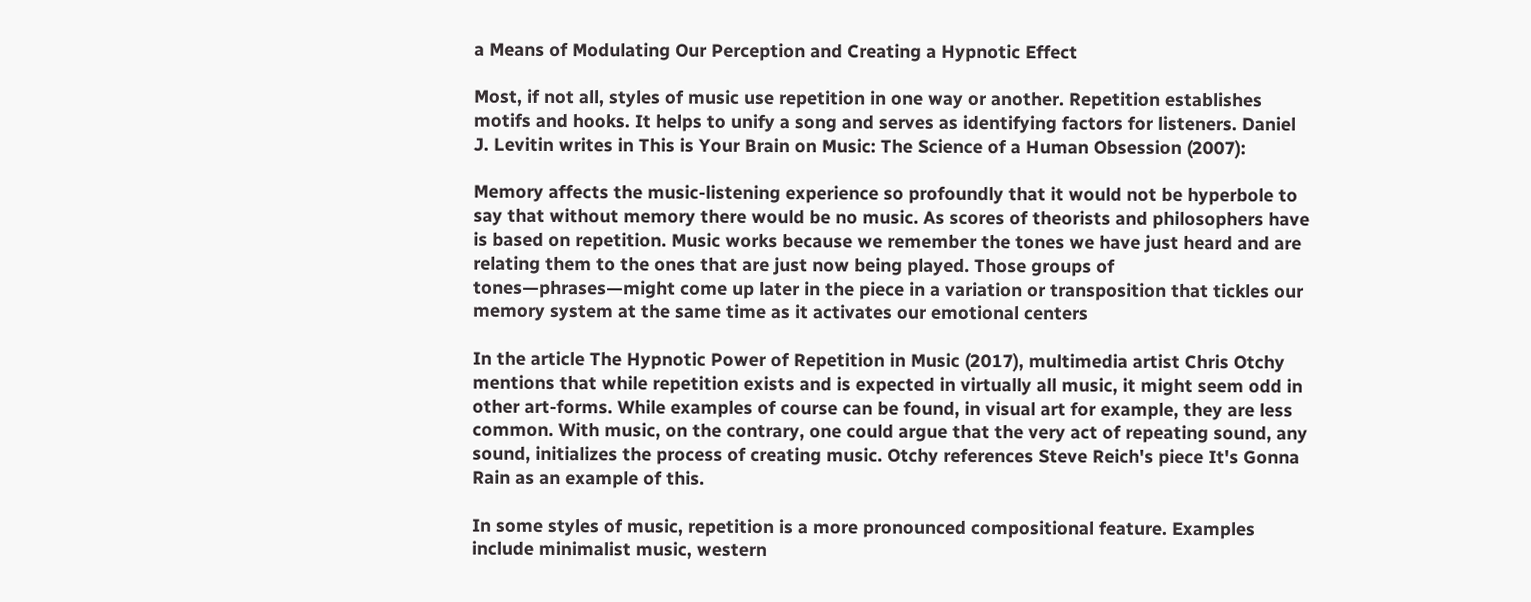a Means of Modulating Our Perception and Creating a Hypnotic Effect

Most, if not all, styles of music use repetition in one way or another. Repetition establishes motifs and hooks. It helps to unify a song and serves as identifying factors for listeners. Daniel J. Levitin writes in This is Your Brain on Music: The Science of a Human Obsession (2007):

Memory affects the music-listening experience so profoundly that it would not be hyperbole to say that without memory there would be no music. As scores of theorists and philosophers have is based on repetition. Music works because we remember the tones we have just heard and are relating them to the ones that are just now being played. Those groups of tones—phrases—might come up later in the piece in a variation or transposition that tickles our memory system at the same time as it activates our emotional centers

In the article The Hypnotic Power of Repetition in Music (2017), multimedia artist Chris Otchy mentions that while repetition exists and is expected in virtually all music, it might seem odd in other art-forms. While examples of course can be found, in visual art for example, they are less common. With music, on the contrary, one could argue that the very act of repeating sound, any sound, initializes the process of creating music. Otchy references Steve Reich's piece It's Gonna Rain as an example of this.

In some styles of music, repetition is a more pronounced compositional feature. Examples include minimalist music, western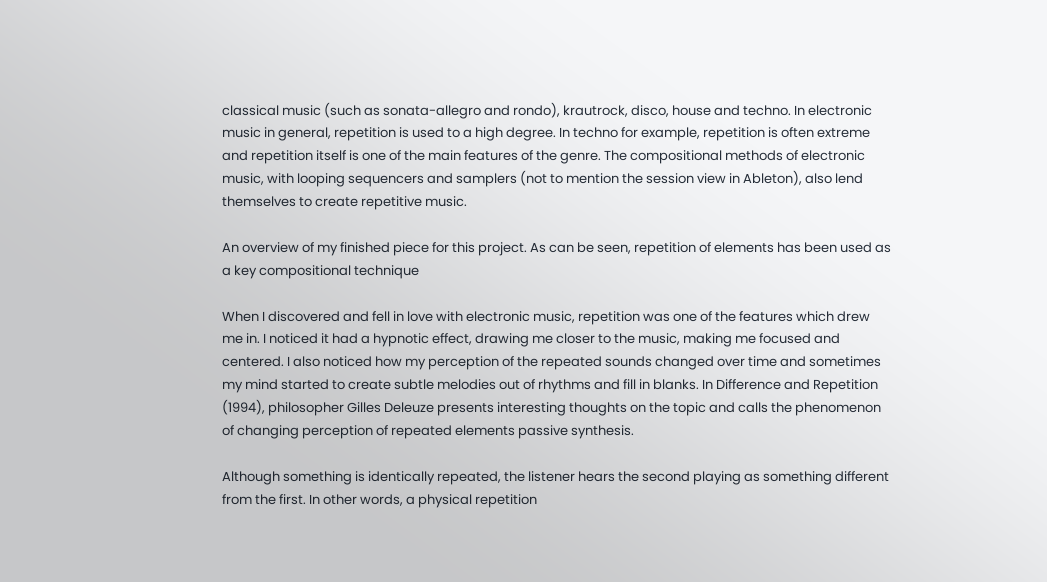classical music (such as sonata-allegro and rondo), krautrock, disco, house and techno. In electronic music in general, repetition is used to a high degree. In techno for example, repetition is often extreme and repetition itself is one of the main features of the genre. The compositional methods of electronic music, with looping sequencers and samplers (not to mention the session view in Ableton), also lend themselves to create repetitive music.

An overview of my finished piece for this project. As can be seen, repetition of elements has been used as a key compositional technique

When I discovered and fell in love with electronic music, repetition was one of the features which drew me in. I noticed it had a hypnotic effect, drawing me closer to the music, making me focused and centered. I also noticed how my perception of the repeated sounds changed over time and sometimes my mind started to create subtle melodies out of rhythms and fill in blanks. In Difference and Repetition (1994), philosopher Gilles Deleuze presents interesting thoughts on the topic and calls the phenomenon of changing perception of repeated elements passive synthesis.

Although something is identically repeated, the listener hears the second playing as something different from the first. In other words, a physical repetition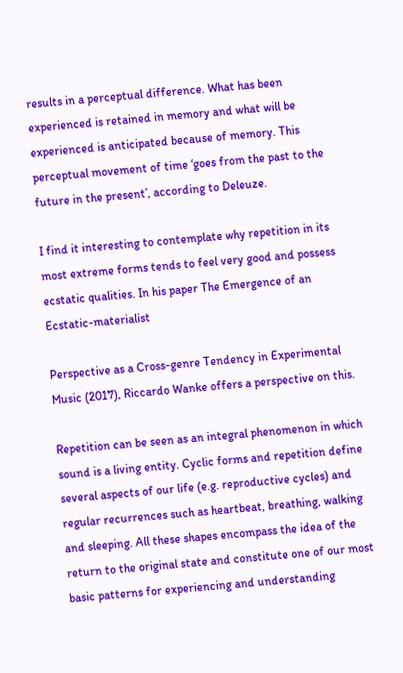results in a perceptual difference. What has been experienced is retained in memory and what will be experienced is anticipated because of memory. This perceptual movement of time ‘goes from the past to the future in the present’, according to Deleuze.

I find it interesting to contemplate why repetition in its most extreme forms tends to feel very good and possess ecstatic qualities. In his paper The Emergence of an Ecstatic-materialist

Perspective as a Cross-genre Tendency in Experimental Music (2017), Riccardo Wanke offers a perspective on this.

Repetition can be seen as an integral phenomenon in which sound is a living entity. Cyclic forms and repetition define several aspects of our life (e.g. reproductive cycles) and regular recurrences such as heartbeat, breathing, walking and sleeping. All these shapes encompass the idea of the return to the original state and constitute one of our most basic patterns for experiencing and understanding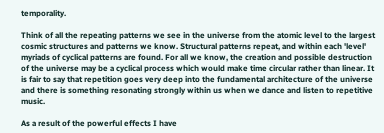temporality.

Think of all the repeating patterns we see in the universe from the atomic level to the largest cosmic structures and patterns we know. Structural patterns repeat, and within each 'level' myriads of cyclical patterns are found. For all we know, the creation and possible destruction of the universe may be a cyclical process which would make time circular rather than linear. It is fair to say that repetition goes very deep into the fundamental architecture of the universe and there is something resonating strongly within us when we dance and listen to repetitive music.

As a result of the powerful effects I have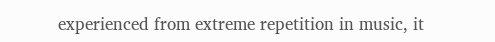experienced from extreme repetition in music, it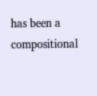has been a compositional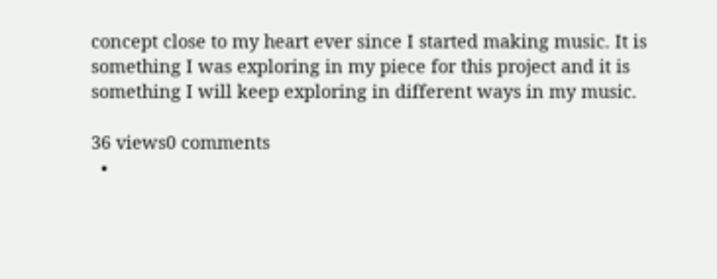concept close to my heart ever since I started making music. It is something I was exploring in my piece for this project and it is something I will keep exploring in different ways in my music.

36 views0 comments
  •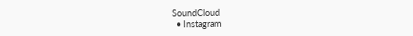SoundCloud
  • Instagram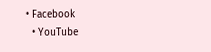• Facebook
  • YouTube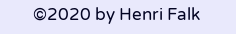©2020 by Henri Falk